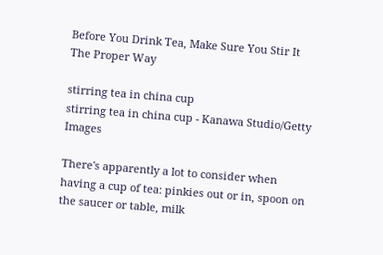Before You Drink Tea, Make Sure You Stir It The Proper Way

stirring tea in china cup
stirring tea in china cup - Kanawa Studio/Getty Images

There's apparently a lot to consider when having a cup of tea: pinkies out or in, spoon on the saucer or table, milk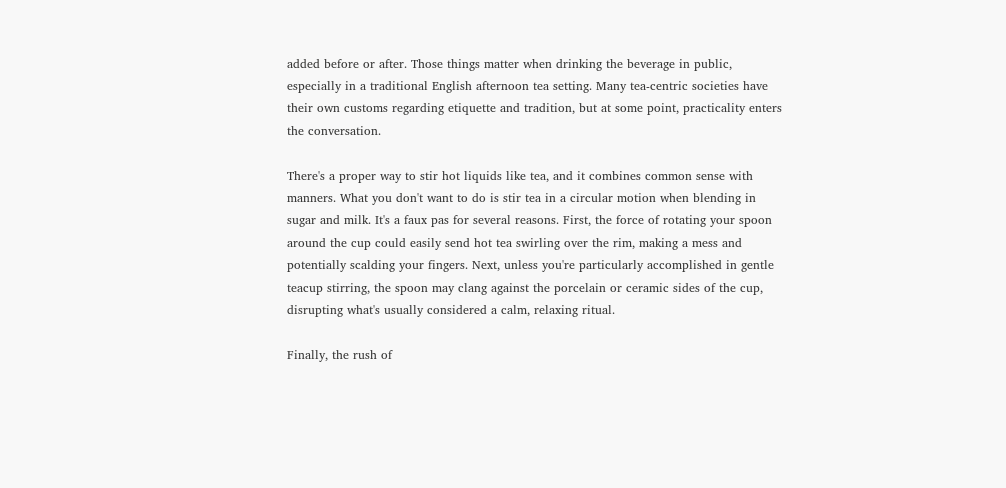added before or after. Those things matter when drinking the beverage in public, especially in a traditional English afternoon tea setting. Many tea-centric societies have their own customs regarding etiquette and tradition, but at some point, practicality enters the conversation.

There's a proper way to stir hot liquids like tea, and it combines common sense with manners. What you don't want to do is stir tea in a circular motion when blending in sugar and milk. It's a faux pas for several reasons. First, the force of rotating your spoon around the cup could easily send hot tea swirling over the rim, making a mess and potentially scalding your fingers. Next, unless you're particularly accomplished in gentle teacup stirring, the spoon may clang against the porcelain or ceramic sides of the cup, disrupting what's usually considered a calm, relaxing ritual.

Finally, the rush of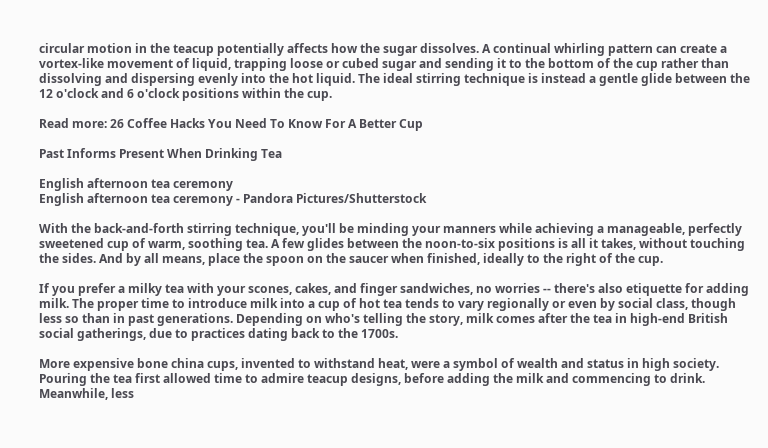circular motion in the teacup potentially affects how the sugar dissolves. A continual whirling pattern can create a vortex-like movement of liquid, trapping loose or cubed sugar and sending it to the bottom of the cup rather than dissolving and dispersing evenly into the hot liquid. The ideal stirring technique is instead a gentle glide between the 12 o'clock and 6 o'clock positions within the cup.

Read more: 26 Coffee Hacks You Need To Know For A Better Cup

Past Informs Present When Drinking Tea

English afternoon tea ceremony
English afternoon tea ceremony - Pandora Pictures/Shutterstock

With the back-and-forth stirring technique, you'll be minding your manners while achieving a manageable, perfectly sweetened cup of warm, soothing tea. A few glides between the noon-to-six positions is all it takes, without touching the sides. And by all means, place the spoon on the saucer when finished, ideally to the right of the cup.

If you prefer a milky tea with your scones, cakes, and finger sandwiches, no worries -- there's also etiquette for adding milk. The proper time to introduce milk into a cup of hot tea tends to vary regionally or even by social class, though less so than in past generations. Depending on who's telling the story, milk comes after the tea in high-end British social gatherings, due to practices dating back to the 1700s.

More expensive bone china cups, invented to withstand heat, were a symbol of wealth and status in high society. Pouring the tea first allowed time to admire teacup designs, before adding the milk and commencing to drink. Meanwhile, less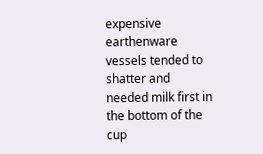expensive earthenware vessels tended to shatter and needed milk first in the bottom of the cup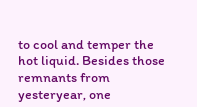to cool and temper the hot liquid. Besides those remnants from yesteryear, one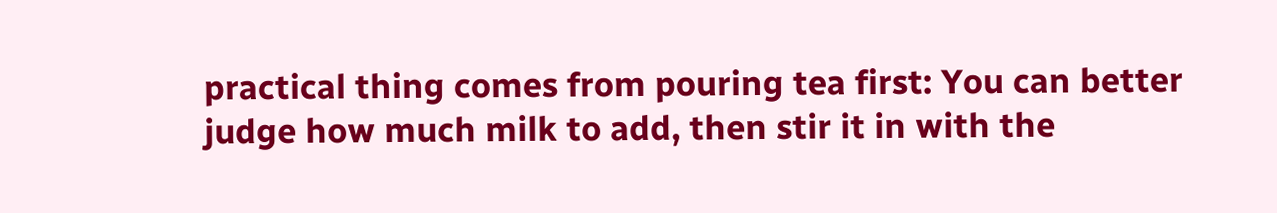practical thing comes from pouring tea first: You can better judge how much milk to add, then stir it in with the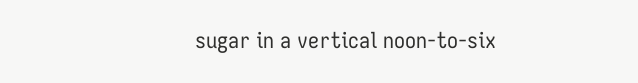sugar in a vertical noon-to-six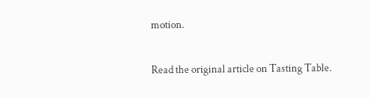motion.

Read the original article on Tasting Table.